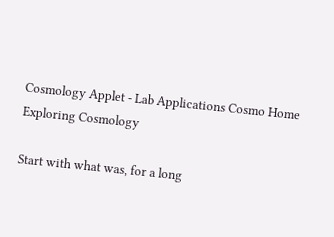Cosmology Applet - Lab Applications Cosmo Home
Exploring Cosmology

Start with what was, for a long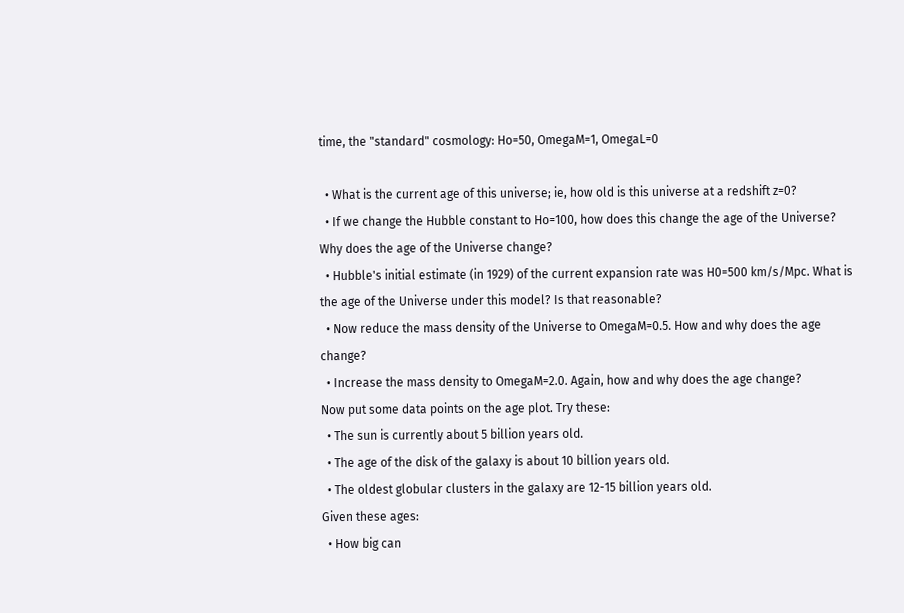time, the "standard" cosmology: Ho=50, OmegaM=1, OmegaL=0

  • What is the current age of this universe; ie, how old is this universe at a redshift z=0?
  • If we change the Hubble constant to Ho=100, how does this change the age of the Universe? Why does the age of the Universe change?
  • Hubble's initial estimate (in 1929) of the current expansion rate was H0=500 km/s/Mpc. What is the age of the Universe under this model? Is that reasonable?
  • Now reduce the mass density of the Universe to OmegaM=0.5. How and why does the age change?
  • Increase the mass density to OmegaM=2.0. Again, how and why does the age change?
Now put some data points on the age plot. Try these:
  • The sun is currently about 5 billion years old.
  • The age of the disk of the galaxy is about 10 billion years old.
  • The oldest globular clusters in the galaxy are 12-15 billion years old.
Given these ages:
  • How big can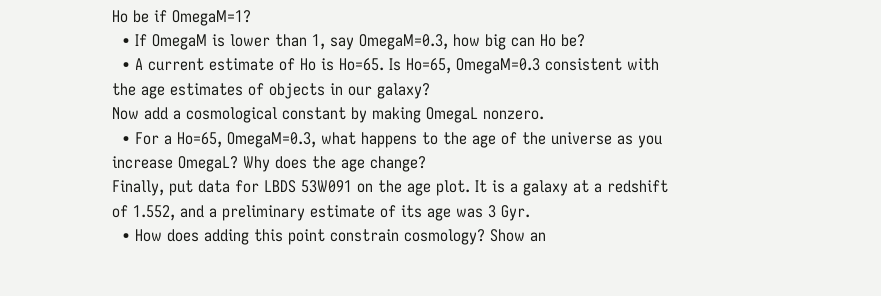Ho be if OmegaM=1?
  • If OmegaM is lower than 1, say OmegaM=0.3, how big can Ho be?
  • A current estimate of Ho is Ho=65. Is Ho=65, OmegaM=0.3 consistent with the age estimates of objects in our galaxy?
Now add a cosmological constant by making OmegaL nonzero.
  • For a Ho=65, OmegaM=0.3, what happens to the age of the universe as you increase OmegaL? Why does the age change?
Finally, put data for LBDS 53W091 on the age plot. It is a galaxy at a redshift of 1.552, and a preliminary estimate of its age was 3 Gyr.
  • How does adding this point constrain cosmology? Show an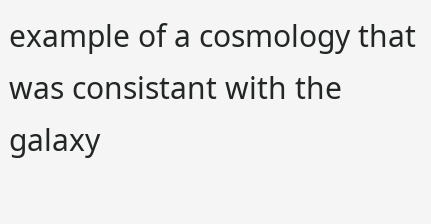example of a cosmology that was consistant with the galaxy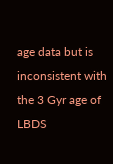age data but is inconsistent with the 3 Gyr age of LBDS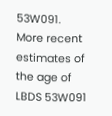53W091.
More recent estimates of the age of LBDS 53W091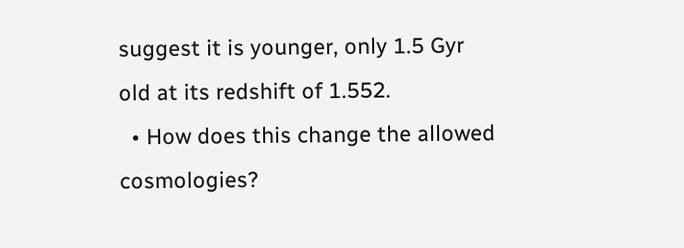suggest it is younger, only 1.5 Gyr old at its redshift of 1.552.
  • How does this change the allowed cosmologies?